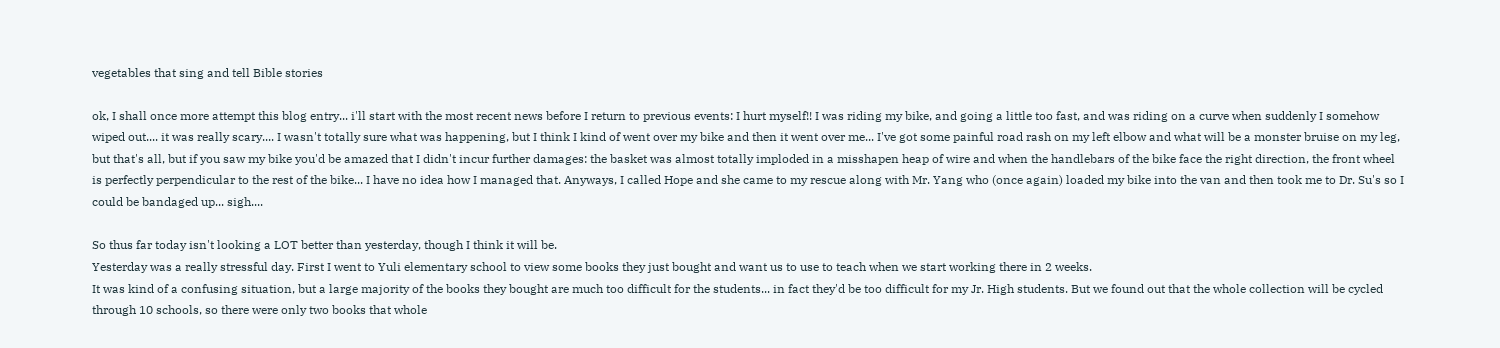vegetables that sing and tell Bible stories

ok, I shall once more attempt this blog entry... i'll start with the most recent news before I return to previous events: I hurt myself!! I was riding my bike, and going a little too fast, and was riding on a curve when suddenly I somehow wiped out.... it was really scary.... I wasn't totally sure what was happening, but I think I kind of went over my bike and then it went over me... I've got some painful road rash on my left elbow and what will be a monster bruise on my leg, but that's all, but if you saw my bike you'd be amazed that I didn't incur further damages: the basket was almost totally imploded in a misshapen heap of wire and when the handlebars of the bike face the right direction, the front wheel is perfectly perpendicular to the rest of the bike... I have no idea how I managed that. Anyways, I called Hope and she came to my rescue along with Mr. Yang who (once again) loaded my bike into the van and then took me to Dr. Su's so I could be bandaged up... sigh....

So thus far today isn't looking a LOT better than yesterday, though I think it will be.
Yesterday was a really stressful day. First I went to Yuli elementary school to view some books they just bought and want us to use to teach when we start working there in 2 weeks.
It was kind of a confusing situation, but a large majority of the books they bought are much too difficult for the students... in fact they'd be too difficult for my Jr. High students. But we found out that the whole collection will be cycled through 10 schools, so there were only two books that whole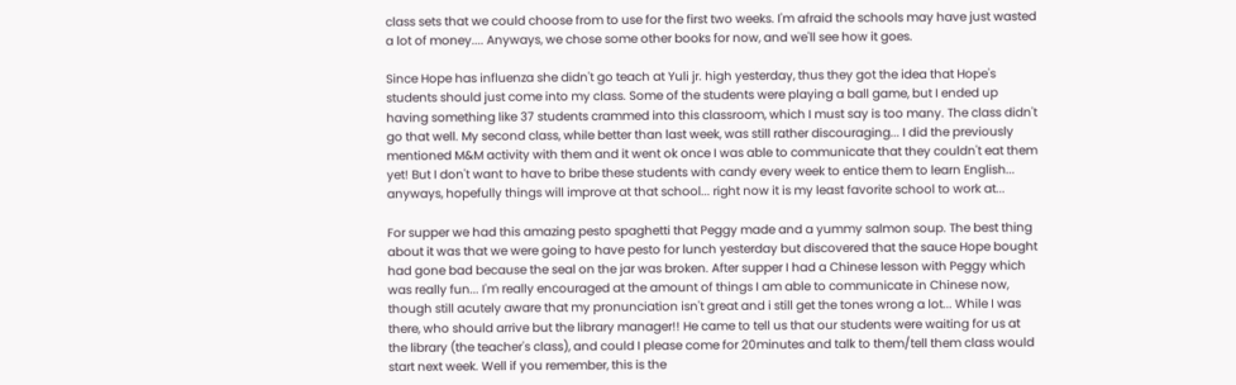class sets that we could choose from to use for the first two weeks. I'm afraid the schools may have just wasted a lot of money.... Anyways, we chose some other books for now, and we'll see how it goes.

Since Hope has influenza she didn't go teach at Yuli jr. high yesterday, thus they got the idea that Hope's students should just come into my class. Some of the students were playing a ball game, but I ended up having something like 37 students crammed into this classroom, which I must say is too many. The class didn't go that well. My second class, while better than last week, was still rather discouraging... I did the previously mentioned M&M activity with them and it went ok once I was able to communicate that they couldn't eat them yet! But I don't want to have to bribe these students with candy every week to entice them to learn English... anyways, hopefully things will improve at that school... right now it is my least favorite school to work at...

For supper we had this amazing pesto spaghetti that Peggy made and a yummy salmon soup. The best thing about it was that we were going to have pesto for lunch yesterday but discovered that the sauce Hope bought had gone bad because the seal on the jar was broken. After supper I had a Chinese lesson with Peggy which was really fun... I'm really encouraged at the amount of things I am able to communicate in Chinese now, though still acutely aware that my pronunciation isn't great and i still get the tones wrong a lot... While I was there, who should arrive but the library manager!! He came to tell us that our students were waiting for us at the library (the teacher's class), and could I please come for 20minutes and talk to them/tell them class would start next week. Well if you remember, this is the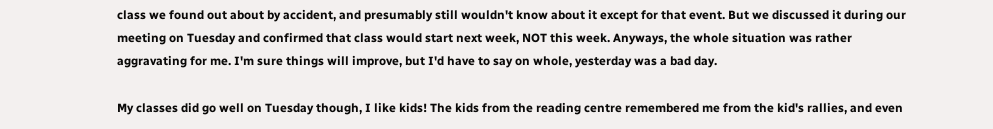class we found out about by accident, and presumably still wouldn't know about it except for that event. But we discussed it during our meeting on Tuesday and confirmed that class would start next week, NOT this week. Anyways, the whole situation was rather aggravating for me. I'm sure things will improve, but I'd have to say on whole, yesterday was a bad day.

My classes did go well on Tuesday though, I like kids! The kids from the reading centre remembered me from the kid's rallies, and even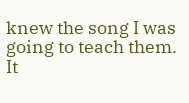knew the song I was going to teach them. It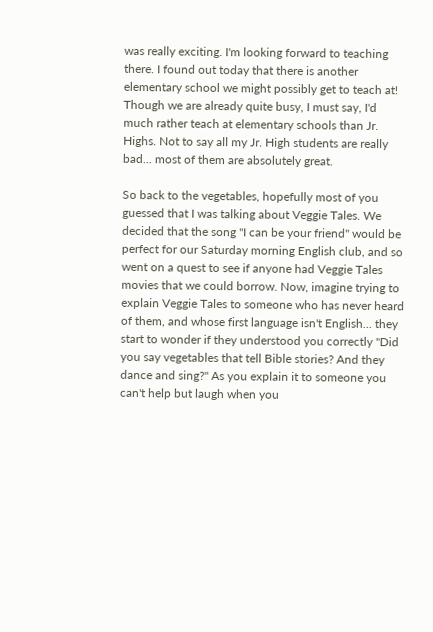was really exciting. I'm looking forward to teaching there. I found out today that there is another elementary school we might possibly get to teach at! Though we are already quite busy, I must say, I'd much rather teach at elementary schools than Jr. Highs. Not to say all my Jr. High students are really bad... most of them are absolutely great.

So back to the vegetables, hopefully most of you guessed that I was talking about Veggie Tales. We decided that the song "I can be your friend" would be perfect for our Saturday morning English club, and so went on a quest to see if anyone had Veggie Tales movies that we could borrow. Now, imagine trying to explain Veggie Tales to someone who has never heard of them, and whose first language isn't English... they start to wonder if they understood you correctly "Did you say vegetables that tell Bible stories? And they dance and sing?" As you explain it to someone you can't help but laugh when you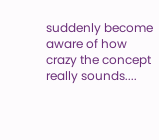suddenly become aware of how crazy the concept really sounds....